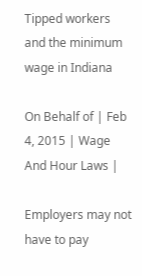Tipped workers and the minimum wage in Indiana

On Behalf of | Feb 4, 2015 | Wage And Hour Laws |

Employers may not have to pay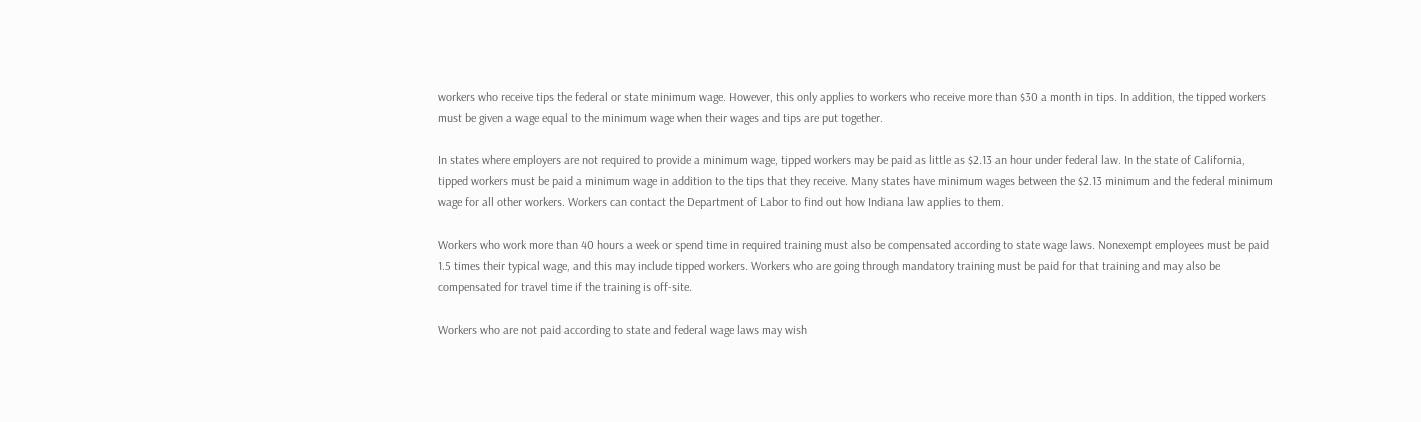workers who receive tips the federal or state minimum wage. However, this only applies to workers who receive more than $30 a month in tips. In addition, the tipped workers must be given a wage equal to the minimum wage when their wages and tips are put together.

In states where employers are not required to provide a minimum wage, tipped workers may be paid as little as $2.13 an hour under federal law. In the state of California, tipped workers must be paid a minimum wage in addition to the tips that they receive. Many states have minimum wages between the $2.13 minimum and the federal minimum wage for all other workers. Workers can contact the Department of Labor to find out how Indiana law applies to them.

Workers who work more than 40 hours a week or spend time in required training must also be compensated according to state wage laws. Nonexempt employees must be paid 1.5 times their typical wage, and this may include tipped workers. Workers who are going through mandatory training must be paid for that training and may also be compensated for travel time if the training is off-site.

Workers who are not paid according to state and federal wage laws may wish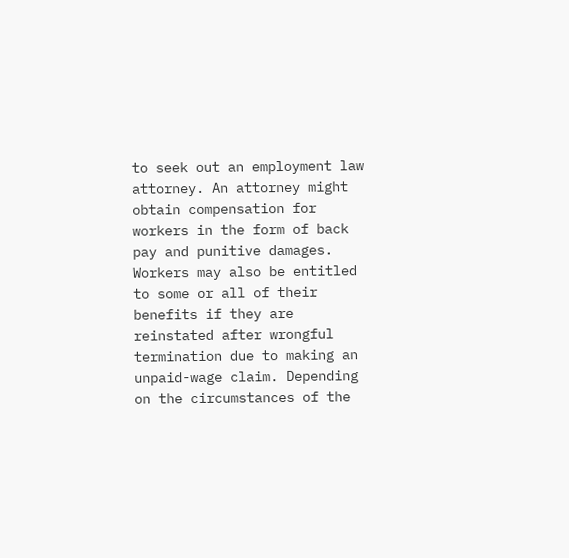to seek out an employment law attorney. An attorney might obtain compensation for workers in the form of back pay and punitive damages. Workers may also be entitled to some or all of their benefits if they are reinstated after wrongful termination due to making an unpaid-wage claim. Depending on the circumstances of the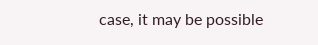case, it may be possible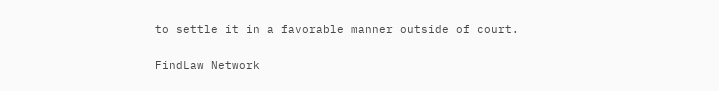to settle it in a favorable manner outside of court.


FindLaw Network